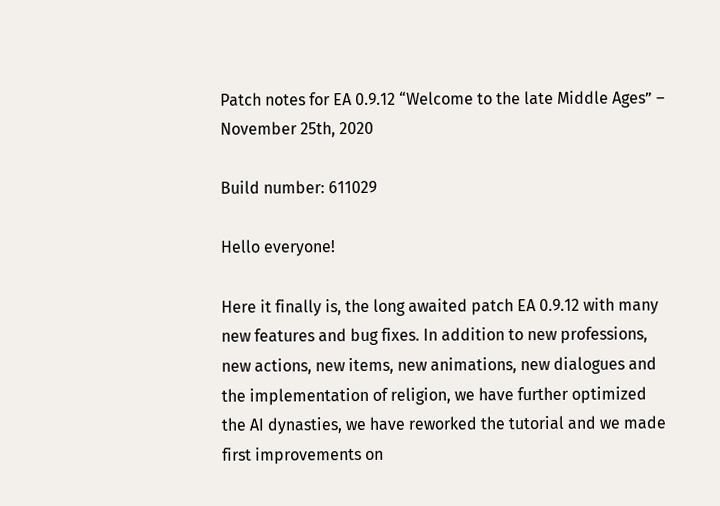Patch notes for EA 0.9.12 “Welcome to the late Middle Ages” – November 25th, 2020

Build number: 611029

Hello everyone!

Here it finally is, the long awaited patch EA 0.9.12 with many new features and bug fixes. In addition to new professions, new actions, new items, new animations, new dialogues and the implementation of religion, we have further optimized the AI dynasties, we have reworked the tutorial and we made first improvements on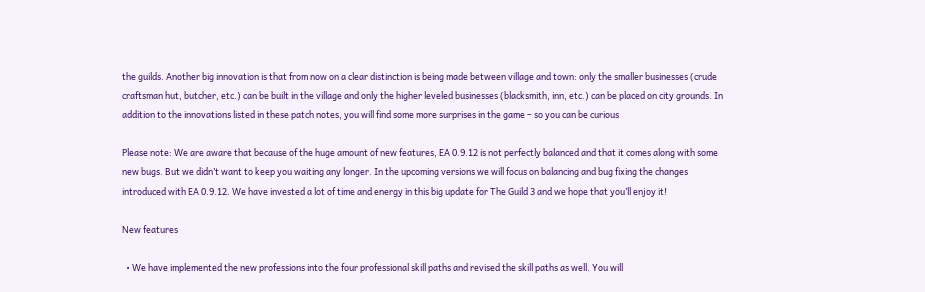the guilds. Another big innovation is that from now on a clear distinction is being made between village and town: only the smaller businesses (crude craftsman hut, butcher, etc.) can be built in the village and only the higher leveled businesses (blacksmith, inn, etc.) can be placed on city grounds. In addition to the innovations listed in these patch notes, you will find some more surprises in the game – so you can be curious

Please note: We are aware that because of the huge amount of new features, EA 0.9.12 is not perfectly balanced and that it comes along with some new bugs. But we didn’t want to keep you waiting any longer. In the upcoming versions we will focus on balancing and bug fixing the changes introduced with EA 0.9.12. We have invested a lot of time and energy in this big update for The Guild 3 and we hope that you’ll enjoy it!

New features

  • We have implemented the new professions into the four professional skill paths and revised the skill paths as well. You will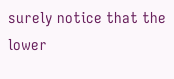surely notice that the lower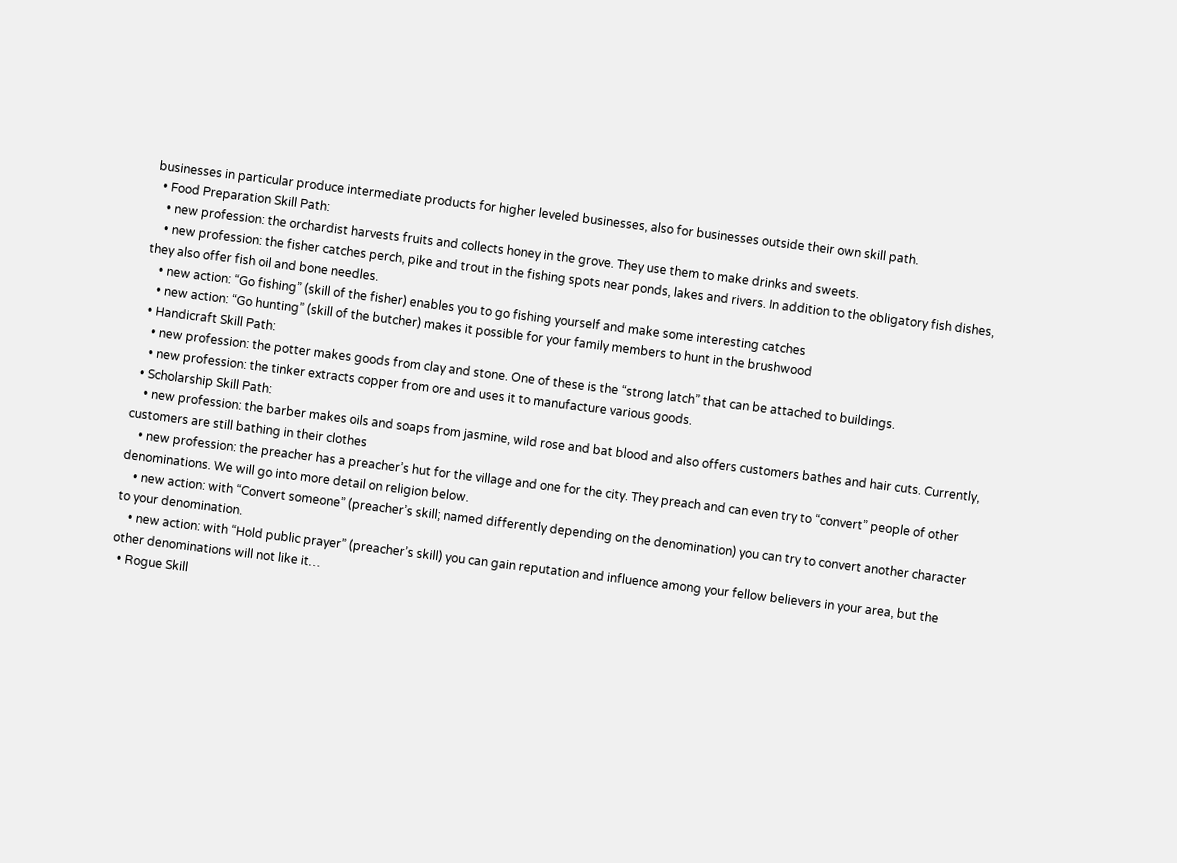businesses in particular produce intermediate products for higher leveled businesses, also for businesses outside their own skill path.
  • Food Preparation Skill Path:
    • new profession: the orchardist harvests fruits and collects honey in the grove. They use them to make drinks and sweets.
    • new profession: the fisher catches perch, pike and trout in the fishing spots near ponds, lakes and rivers. In addition to the obligatory fish dishes, they also offer fish oil and bone needles.
    • new action: “Go fishing” (skill of the fisher) enables you to go fishing yourself and make some interesting catches
    • new action: “Go hunting” (skill of the butcher) makes it possible for your family members to hunt in the brushwood
  • Handicraft Skill Path:
    • new profession: the potter makes goods from clay and stone. One of these is the “strong latch” that can be attached to buildings.
    • new profession: the tinker extracts copper from ore and uses it to manufacture various goods.
  • Scholarship Skill Path:
    • new profession: the barber makes oils and soaps from jasmine, wild rose and bat blood and also offers customers bathes and hair cuts. Currently, customers are still bathing in their clothes
    • new profession: the preacher has a preacher’s hut for the village and one for the city. They preach and can even try to “convert” people of other denominations. We will go into more detail on religion below.
    • new action: with “Convert someone” (preacher’s skill; named differently depending on the denomination) you can try to convert another character to your denomination.
    • new action: with “Hold public prayer” (preacher’s skill) you can gain reputation and influence among your fellow believers in your area, but the other denominations will not like it…
  • Rogue Skill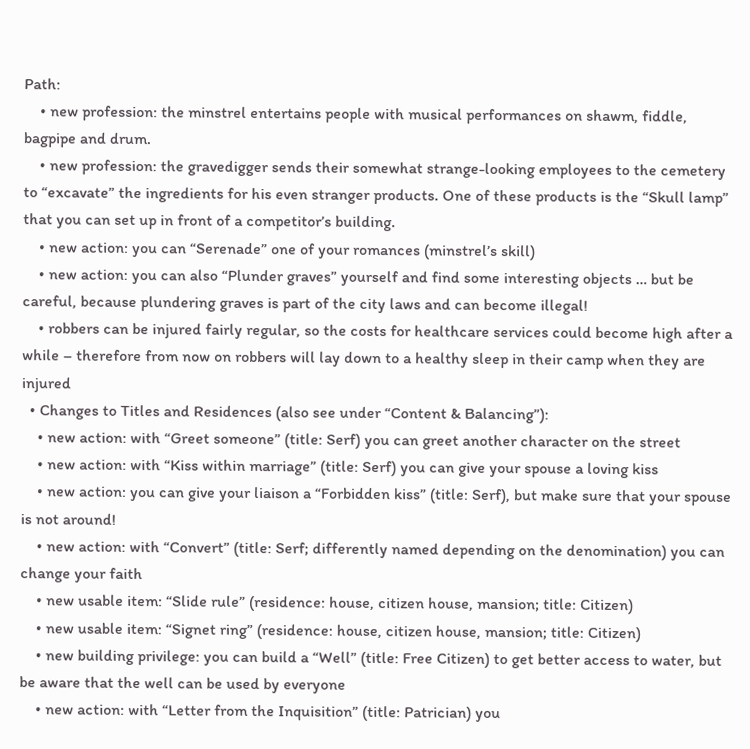Path:
    • new profession: the minstrel entertains people with musical performances on shawm, fiddle, bagpipe and drum.
    • new profession: the gravedigger sends their somewhat strange-looking employees to the cemetery to “excavate” the ingredients for his even stranger products. One of these products is the “Skull lamp” that you can set up in front of a competitor’s building.
    • new action: you can “Serenade” one of your romances (minstrel’s skill)
    • new action: you can also “Plunder graves” yourself and find some interesting objects … but be careful, because plundering graves is part of the city laws and can become illegal!
    • robbers can be injured fairly regular, so the costs for healthcare services could become high after a while – therefore from now on robbers will lay down to a healthy sleep in their camp when they are injured
  • Changes to Titles and Residences (also see under “Content & Balancing”):
    • new action: with “Greet someone” (title: Serf) you can greet another character on the street
    • new action: with “Kiss within marriage” (title: Serf) you can give your spouse a loving kiss
    • new action: you can give your liaison a “Forbidden kiss” (title: Serf), but make sure that your spouse is not around!
    • new action: with “Convert” (title: Serf; differently named depending on the denomination) you can change your faith
    • new usable item: “Slide rule” (residence: house, citizen house, mansion; title: Citizen)
    • new usable item: “Signet ring” (residence: house, citizen house, mansion; title: Citizen)
    • new building privilege: you can build a “Well” (title: Free Citizen) to get better access to water, but be aware that the well can be used by everyone
    • new action: with “Letter from the Inquisition” (title: Patrician) you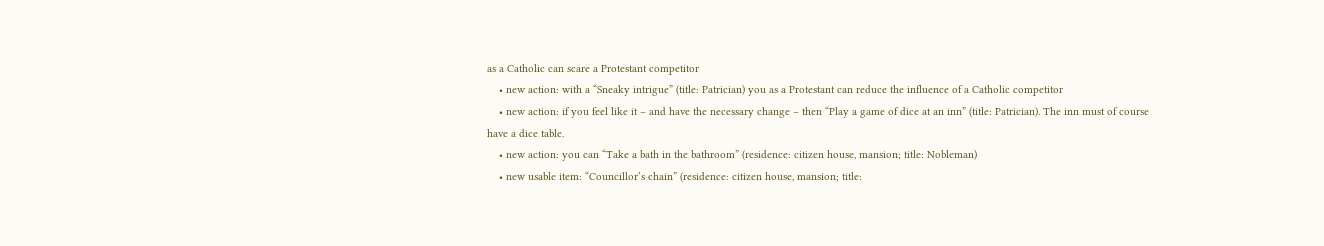as a Catholic can scare a Protestant competitor
    • new action: with a “Sneaky intrigue” (title: Patrician) you as a Protestant can reduce the influence of a Catholic competitor
    • new action: if you feel like it – and have the necessary change – then “Play a game of dice at an inn” (title: Patrician). The inn must of course have a dice table.
    • new action: you can “Take a bath in the bathroom” (residence: citizen house, mansion; title: Nobleman)
    • new usable item: “Councillor’s chain” (residence: citizen house, mansion; title: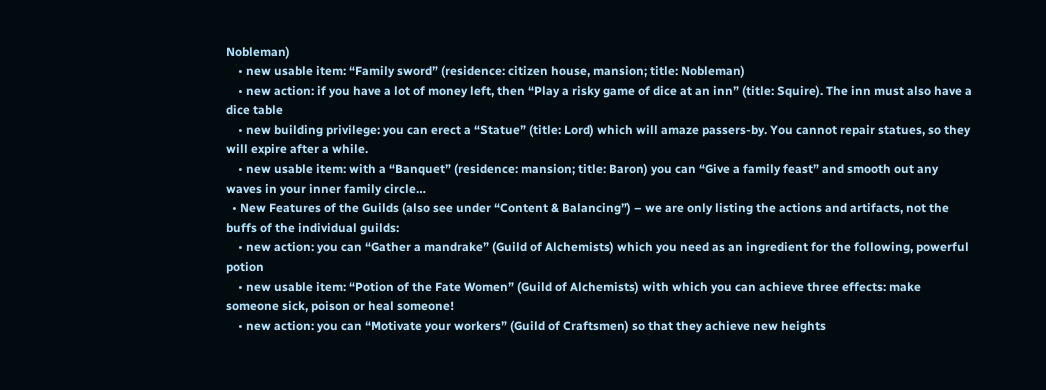Nobleman)
    • new usable item: “Family sword” (residence: citizen house, mansion; title: Nobleman)
    • new action: if you have a lot of money left, then “Play a risky game of dice at an inn” (title: Squire). The inn must also have a dice table
    • new building privilege: you can erect a “Statue” (title: Lord) which will amaze passers-by. You cannot repair statues, so they will expire after a while.
    • new usable item: with a “Banquet” (residence: mansion; title: Baron) you can “Give a family feast” and smooth out any waves in your inner family circle…
  • New Features of the Guilds (also see under “Content & Balancing”) – we are only listing the actions and artifacts, not the buffs of the individual guilds:
    • new action: you can “Gather a mandrake” (Guild of Alchemists) which you need as an ingredient for the following, powerful potion
    • new usable item: “Potion of the Fate Women” (Guild of Alchemists) with which you can achieve three effects: make someone sick, poison or heal someone!
    • new action: you can “Motivate your workers” (Guild of Craftsmen) so that they achieve new heights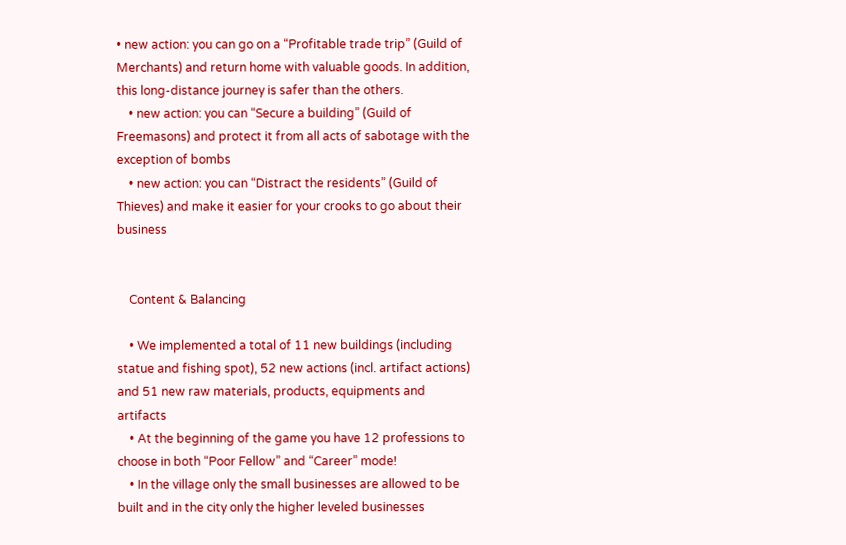• new action: you can go on a “Profitable trade trip” (Guild of Merchants) and return home with valuable goods. In addition, this long-distance journey is safer than the others.
    • new action: you can “Secure a building” (Guild of Freemasons) and protect it from all acts of sabotage with the exception of bombs
    • new action: you can “Distract the residents” (Guild of Thieves) and make it easier for your crooks to go about their business


    Content & Balancing

    • We implemented a total of 11 new buildings (including statue and fishing spot), 52 new actions (incl. artifact actions) and 51 new raw materials, products, equipments and artifacts
    • At the beginning of the game you have 12 professions to choose in both “Poor Fellow” and “Career” mode!
    • In the village only the small businesses are allowed to be built and in the city only the higher leveled businesses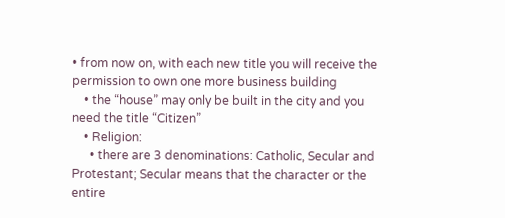• from now on, with each new title you will receive the permission to own one more business building
    • the “house” may only be built in the city and you need the title “Citizen”
    • Religion:
      • there are 3 denominations: Catholic, Secular and Protestant; Secular means that the character or the entire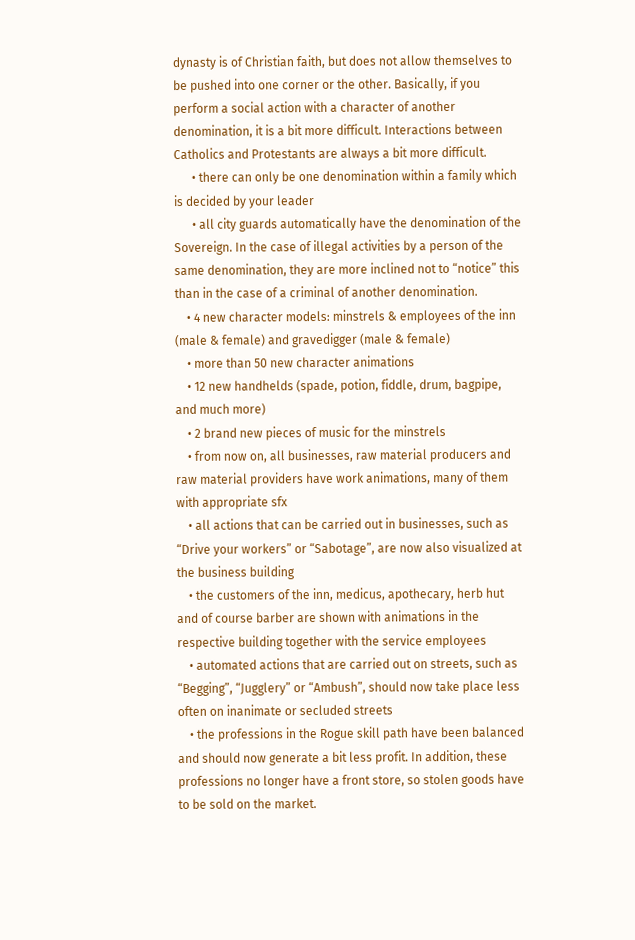dynasty is of Christian faith, but does not allow themselves to be pushed into one corner or the other. Basically, if you perform a social action with a character of another denomination, it is a bit more difficult. Interactions between Catholics and Protestants are always a bit more difficult.
      • there can only be one denomination within a family which is decided by your leader
      • all city guards automatically have the denomination of the Sovereign. In the case of illegal activities by a person of the same denomination, they are more inclined not to “notice” this than in the case of a criminal of another denomination.
    • 4 new character models: minstrels & employees of the inn (male & female) and gravedigger (male & female)
    • more than 50 new character animations
    • 12 new handhelds (spade, potion, fiddle, drum, bagpipe, and much more)
    • 2 brand new pieces of music for the minstrels
    • from now on, all businesses, raw material producers and raw material providers have work animations, many of them with appropriate sfx
    • all actions that can be carried out in businesses, such as “Drive your workers” or “Sabotage”, are now also visualized at the business building
    • the customers of the inn, medicus, apothecary, herb hut and of course barber are shown with animations in the respective building together with the service employees
    • automated actions that are carried out on streets, such as “Begging”, “Jugglery” or “Ambush”, should now take place less often on inanimate or secluded streets
    • the professions in the Rogue skill path have been balanced and should now generate a bit less profit. In addition, these professions no longer have a front store, so stolen goods have to be sold on the market.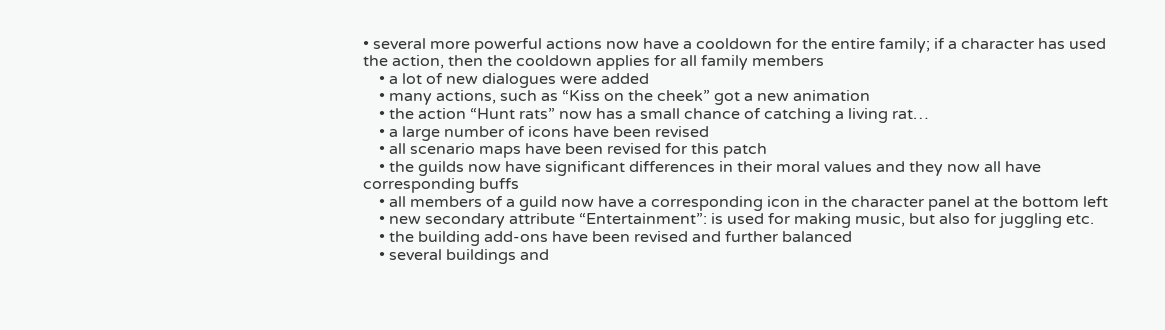• several more powerful actions now have a cooldown for the entire family; if a character has used the action, then the cooldown applies for all family members
    • a lot of new dialogues were added
    • many actions, such as “Kiss on the cheek” got a new animation
    • the action “Hunt rats” now has a small chance of catching a living rat…
    • a large number of icons have been revised
    • all scenario maps have been revised for this patch
    • the guilds now have significant differences in their moral values and they now all have corresponding buffs
    • all members of a guild now have a corresponding icon in the character panel at the bottom left
    • new secondary attribute “Entertainment”: is used for making music, but also for juggling etc.
    • the building add-ons have been revised and further balanced
    • several buildings and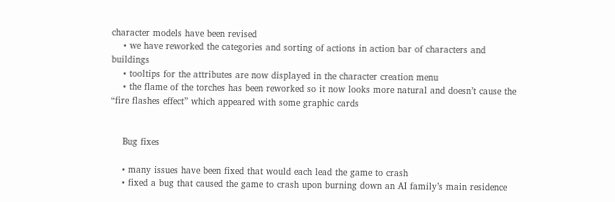character models have been revised
    • we have reworked the categories and sorting of actions in action bar of characters and buildings
    • tooltips for the attributes are now displayed in the character creation menu
    • the flame of the torches has been reworked so it now looks more natural and doesn’t cause the “fire flashes effect” which appeared with some graphic cards


    Bug fixes

    • many issues have been fixed that would each lead the game to crash
    • fixed a bug that caused the game to crash upon burning down an AI family’s main residence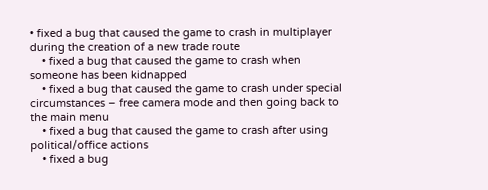• fixed a bug that caused the game to crash in multiplayer during the creation of a new trade route
    • fixed a bug that caused the game to crash when someone has been kidnapped
    • fixed a bug that caused the game to crash under special circumstances – free camera mode and then going back to the main menu
    • fixed a bug that caused the game to crash after using political/office actions
    • fixed a bug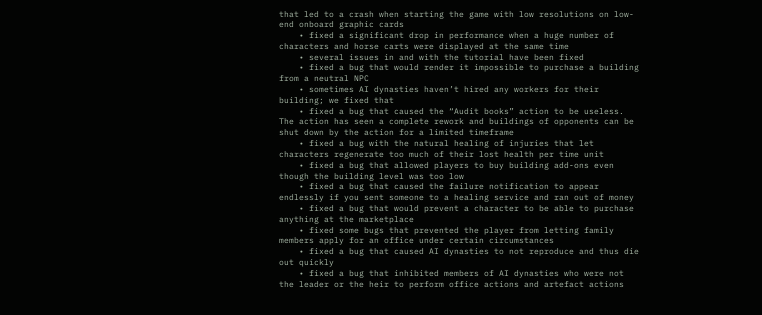that led to a crash when starting the game with low resolutions on low-end onboard graphic cards
    • fixed a significant drop in performance when a huge number of characters and horse carts were displayed at the same time
    • several issues in and with the tutorial have been fixed
    • fixed a bug that would render it impossible to purchase a building from a neutral NPC
    • sometimes AI dynasties haven’t hired any workers for their building; we fixed that
    • fixed a bug that caused the “Audit books” action to be useless. The action has seen a complete rework and buildings of opponents can be shut down by the action for a limited timeframe
    • fixed a bug with the natural healing of injuries that let characters regenerate too much of their lost health per time unit
    • fixed a bug that allowed players to buy building add-ons even though the building level was too low
    • fixed a bug that caused the failure notification to appear endlessly if you sent someone to a healing service and ran out of money
    • fixed a bug that would prevent a character to be able to purchase anything at the marketplace
    • fixed some bugs that prevented the player from letting family members apply for an office under certain circumstances
    • fixed a bug that caused AI dynasties to not reproduce and thus die out quickly
    • fixed a bug that inhibited members of AI dynasties who were not the leader or the heir to perform office actions and artefact actions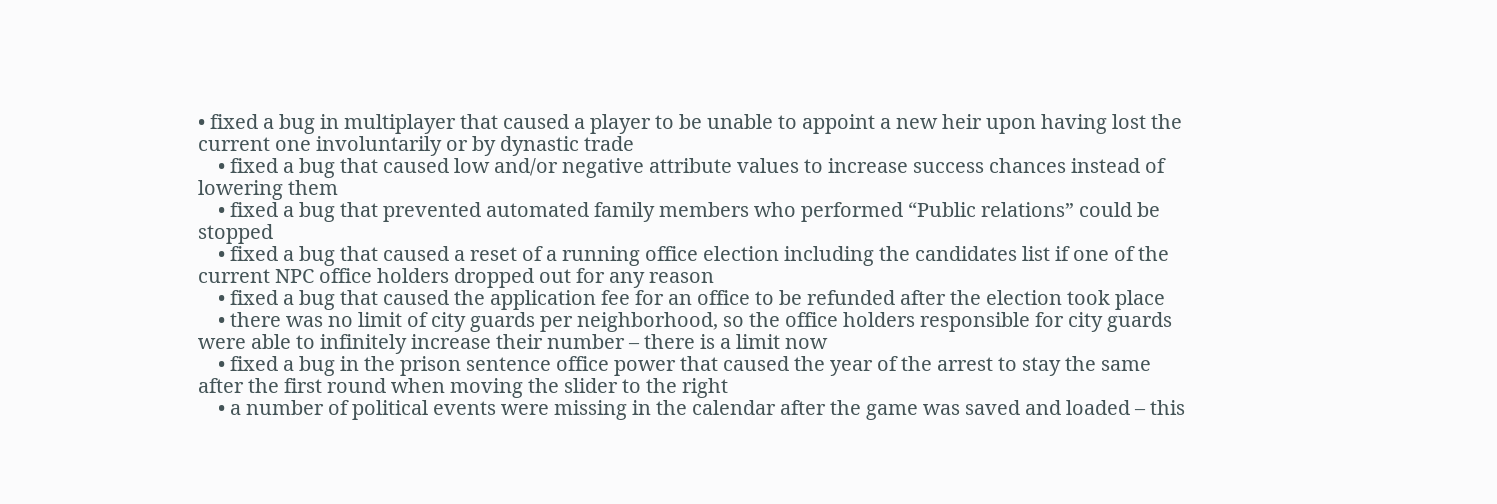• fixed a bug in multiplayer that caused a player to be unable to appoint a new heir upon having lost the current one involuntarily or by dynastic trade
    • fixed a bug that caused low and/or negative attribute values to increase success chances instead of lowering them
    • fixed a bug that prevented automated family members who performed “Public relations” could be stopped
    • fixed a bug that caused a reset of a running office election including the candidates list if one of the current NPC office holders dropped out for any reason
    • fixed a bug that caused the application fee for an office to be refunded after the election took place
    • there was no limit of city guards per neighborhood, so the office holders responsible for city guards were able to infinitely increase their number – there is a limit now
    • fixed a bug in the prison sentence office power that caused the year of the arrest to stay the same after the first round when moving the slider to the right
    • a number of political events were missing in the calendar after the game was saved and loaded – this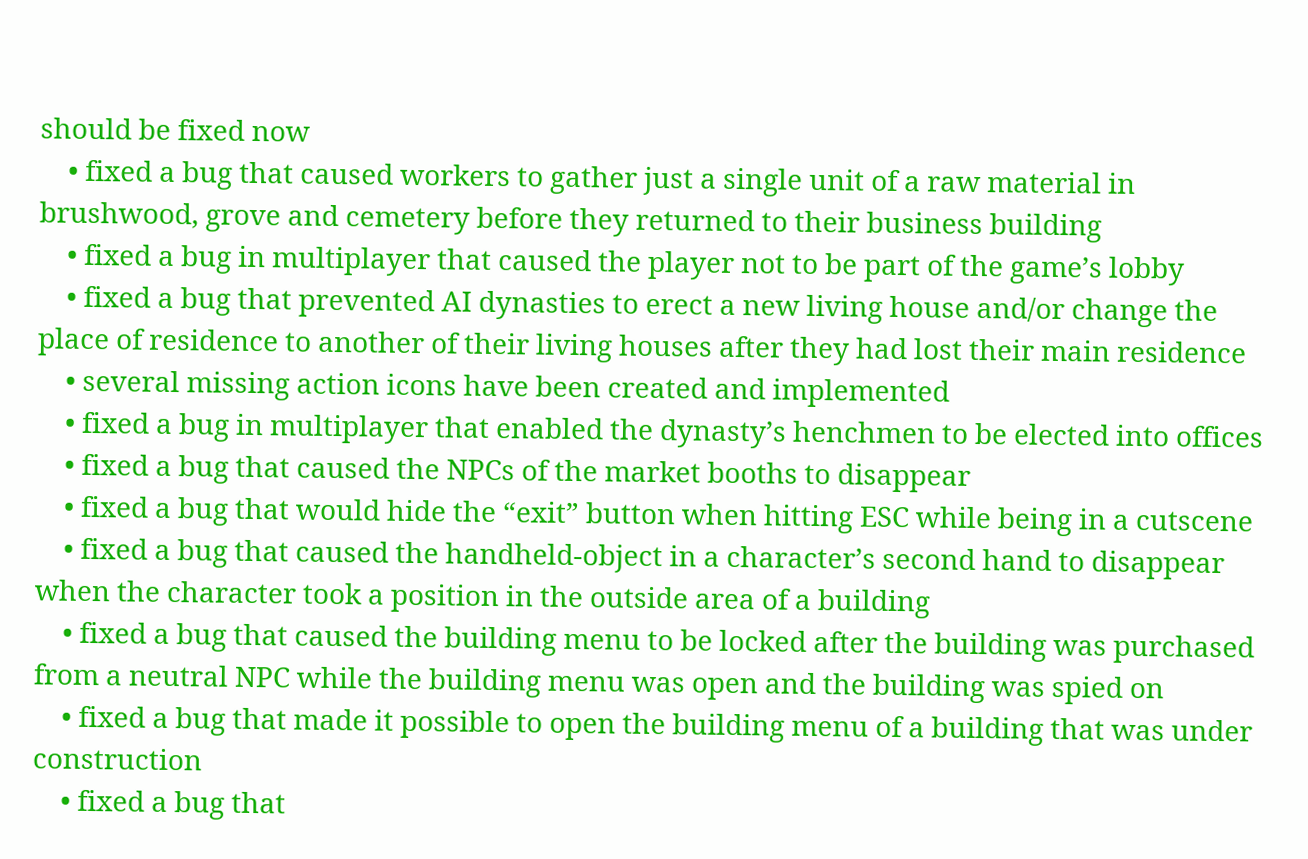should be fixed now
    • fixed a bug that caused workers to gather just a single unit of a raw material in brushwood, grove and cemetery before they returned to their business building
    • fixed a bug in multiplayer that caused the player not to be part of the game’s lobby
    • fixed a bug that prevented AI dynasties to erect a new living house and/or change the place of residence to another of their living houses after they had lost their main residence
    • several missing action icons have been created and implemented
    • fixed a bug in multiplayer that enabled the dynasty’s henchmen to be elected into offices
    • fixed a bug that caused the NPCs of the market booths to disappear
    • fixed a bug that would hide the “exit” button when hitting ESC while being in a cutscene
    • fixed a bug that caused the handheld-object in a character’s second hand to disappear when the character took a position in the outside area of a building
    • fixed a bug that caused the building menu to be locked after the building was purchased from a neutral NPC while the building menu was open and the building was spied on
    • fixed a bug that made it possible to open the building menu of a building that was under construction
    • fixed a bug that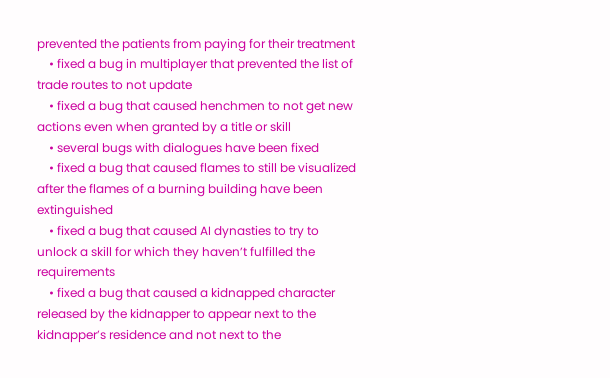prevented the patients from paying for their treatment
    • fixed a bug in multiplayer that prevented the list of trade routes to not update
    • fixed a bug that caused henchmen to not get new actions even when granted by a title or skill
    • several bugs with dialogues have been fixed
    • fixed a bug that caused flames to still be visualized after the flames of a burning building have been extinguished
    • fixed a bug that caused AI dynasties to try to unlock a skill for which they haven’t fulfilled the requirements
    • fixed a bug that caused a kidnapped character released by the kidnapper to appear next to the kidnapper’s residence and not next to the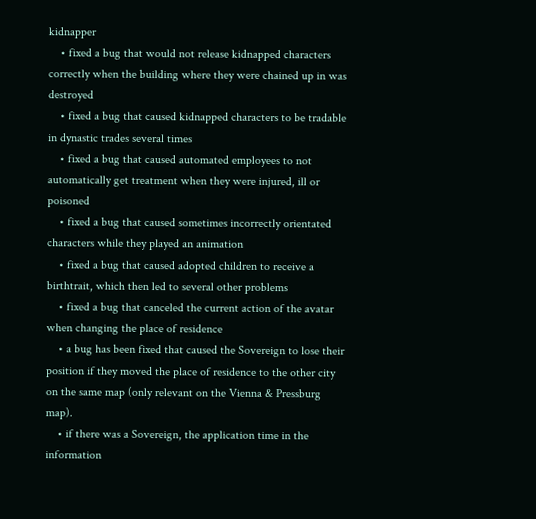kidnapper
    • fixed a bug that would not release kidnapped characters correctly when the building where they were chained up in was destroyed
    • fixed a bug that caused kidnapped characters to be tradable in dynastic trades several times
    • fixed a bug that caused automated employees to not automatically get treatment when they were injured, ill or poisoned
    • fixed a bug that caused sometimes incorrectly orientated characters while they played an animation
    • fixed a bug that caused adopted children to receive a birthtrait, which then led to several other problems
    • fixed a bug that canceled the current action of the avatar when changing the place of residence
    • a bug has been fixed that caused the Sovereign to lose their position if they moved the place of residence to the other city on the same map (only relevant on the Vienna & Pressburg map).
    • if there was a Sovereign, the application time in the information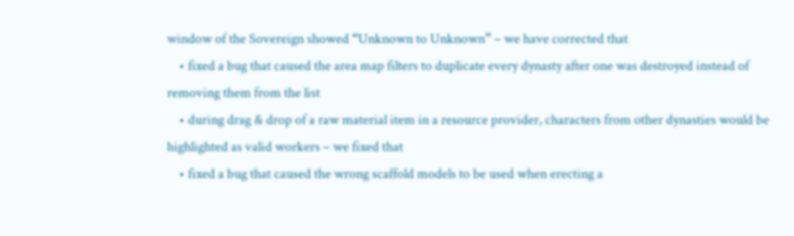window of the Sovereign showed “Unknown to Unknown” – we have corrected that
    • fixed a bug that caused the area map filters to duplicate every dynasty after one was destroyed instead of removing them from the list
    • during drag & drop of a raw material item in a resource provider, characters from other dynasties would be highlighted as valid workers – we fixed that
    • fixed a bug that caused the wrong scaffold models to be used when erecting a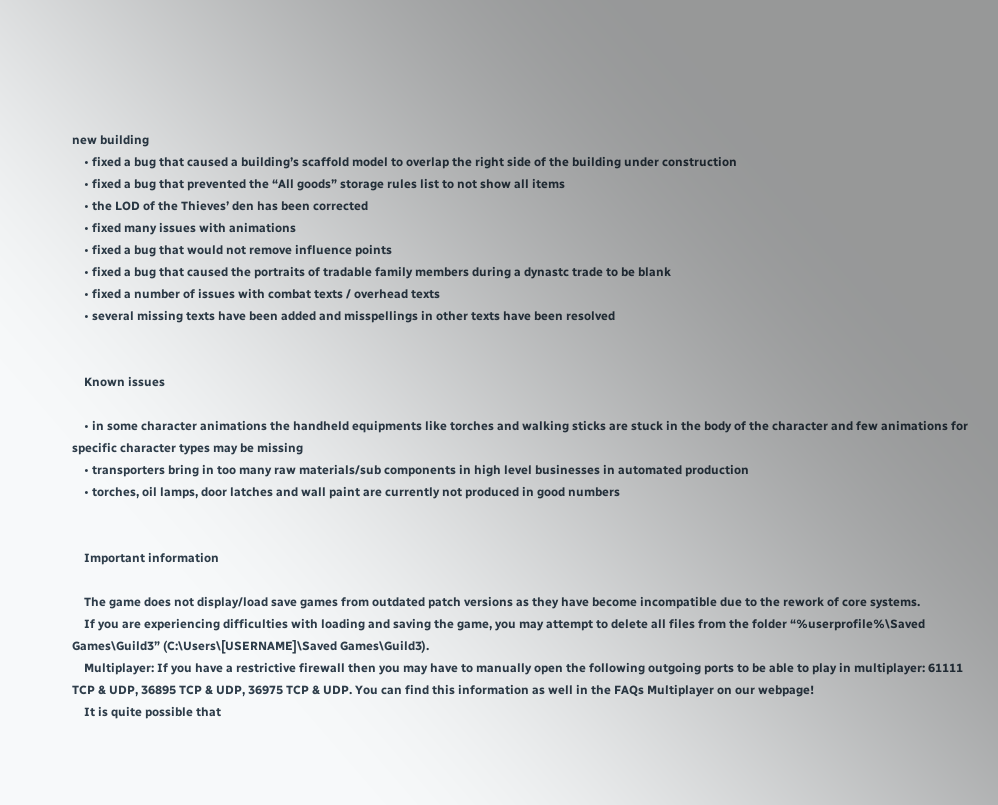new building
    • fixed a bug that caused a building’s scaffold model to overlap the right side of the building under construction
    • fixed a bug that prevented the “All goods” storage rules list to not show all items
    • the LOD of the Thieves’ den has been corrected
    • fixed many issues with animations
    • fixed a bug that would not remove influence points
    • fixed a bug that caused the portraits of tradable family members during a dynastc trade to be blank
    • fixed a number of issues with combat texts / overhead texts
    • several missing texts have been added and misspellings in other texts have been resolved


    Known issues

    • in some character animations the handheld equipments like torches and walking sticks are stuck in the body of the character and few animations for specific character types may be missing
    • transporters bring in too many raw materials/sub components in high level businesses in automated production
    • torches, oil lamps, door latches and wall paint are currently not produced in good numbers


    Important information

    The game does not display/load save games from outdated patch versions as they have become incompatible due to the rework of core systems.
    If you are experiencing difficulties with loading and saving the game, you may attempt to delete all files from the folder “%userprofile%\Saved Games\Guild3” (C:\Users\[USERNAME]\Saved Games\Guild3).
    Multiplayer: If you have a restrictive firewall then you may have to manually open the following outgoing ports to be able to play in multiplayer: 61111 TCP & UDP, 36895 TCP & UDP, 36975 TCP & UDP. You can find this information as well in the FAQs Multiplayer on our webpage!
    It is quite possible that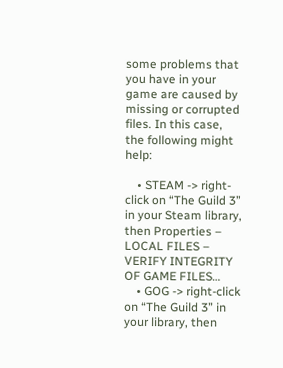some problems that you have in your game are caused by missing or corrupted files. In this case, the following might help:

    • STEAM -> right-click on “The Guild 3” in your Steam library, then Properties – LOCAL FILES – VERIFY INTEGRITY OF GAME FILES…
    • GOG -> right-click on “The Guild 3” in your library, then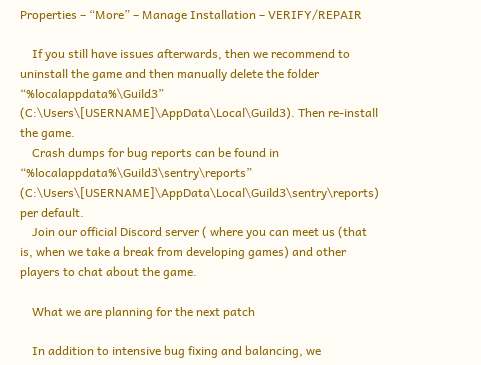Properties – “More” – Manage Installation – VERIFY/REPAIR

    If you still have issues afterwards, then we recommend to uninstall the game and then manually delete the folder “%localappdata%\Guild3” (C:\Users\[USERNAME]\AppData\Local\Guild3). Then re-install the game.
    Crash dumps for bug reports can be found in “%localappdata%\Guild3\sentry\reports” (C:\Users\[USERNAME]\AppData\Local\Guild3\sentry\reports) per default.
    Join our official Discord server ( where you can meet us (that is, when we take a break from developing games) and other players to chat about the game.

    What we are planning for the next patch

    In addition to intensive bug fixing and balancing, we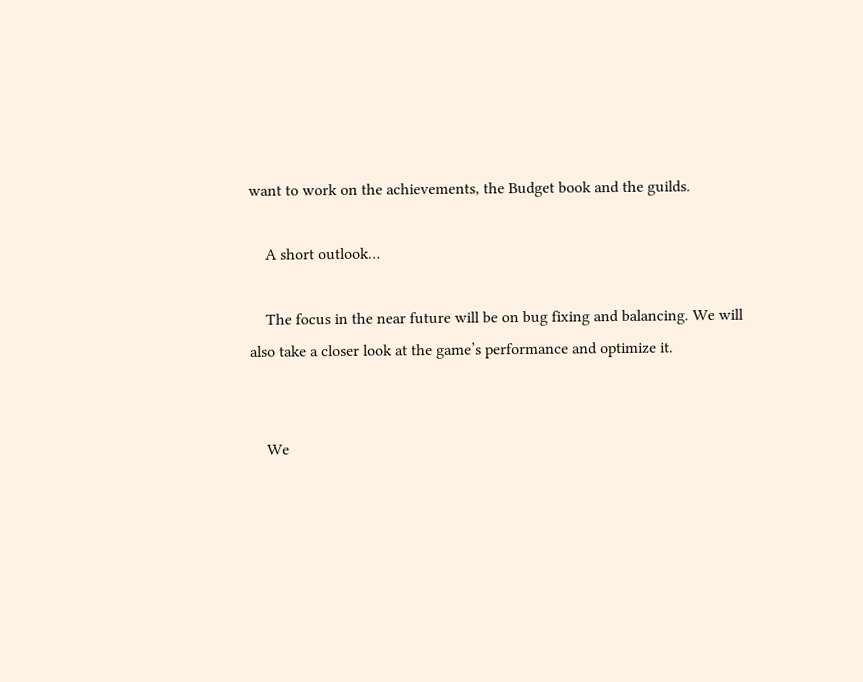want to work on the achievements, the Budget book and the guilds.

    A short outlook…

    The focus in the near future will be on bug fixing and balancing. We will also take a closer look at the game’s performance and optimize it.


    We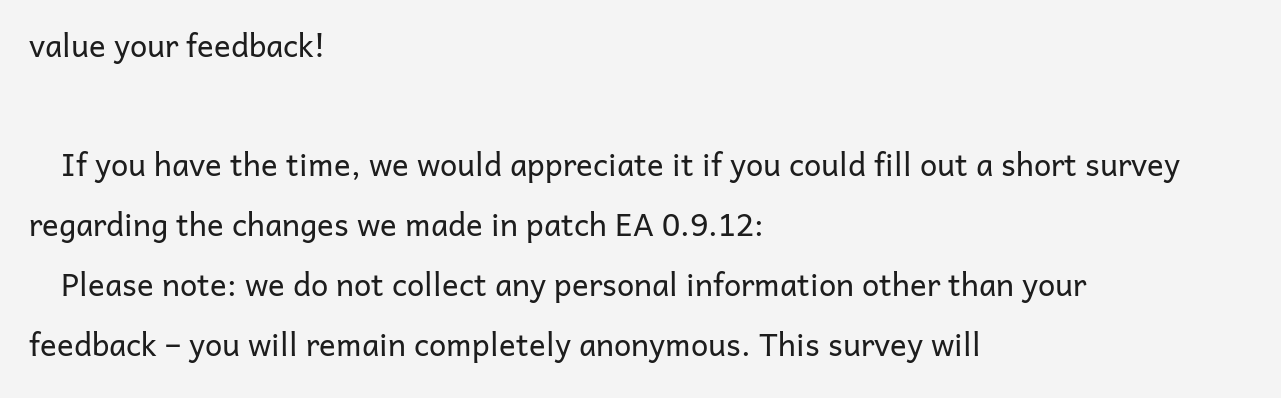value your feedback!

    If you have the time, we would appreciate it if you could fill out a short survey regarding the changes we made in patch EA 0.9.12:
    Please note: we do not collect any personal information other than your feedback – you will remain completely anonymous. This survey will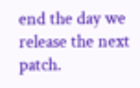end the day we release the next patch.